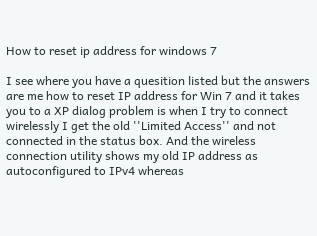How to reset ip address for windows 7

I see where you have a quesition listed but the answers are me how to reset IP address for Win 7 and it takes you to a XP dialog problem is when I try to connect wirelessly I get the old ''Limited Access'' and not connected in the status box. And the wireless connection utility shows my old IP address as autoconfigured to IPv4 whereas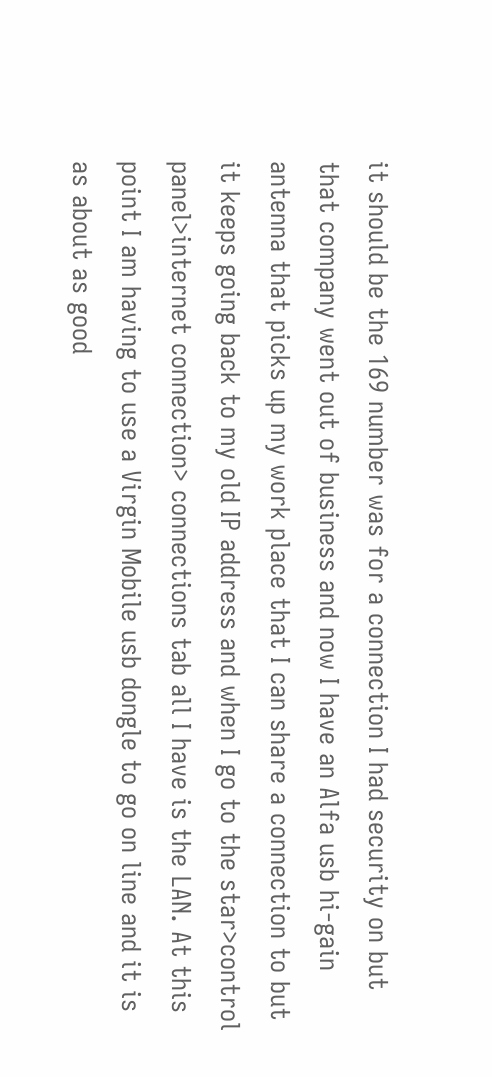it should be the 169 number was for a connection I had security on but that company went out of business and now I have an Alfa usb hi-gain antenna that picks up my work place that I can share a connection to but it keeps going back to my old IP address and when I go to the star>control panel>internet connection> connections tab all I have is the LAN. At this point I am having to use a Virgin Mobile usb dongle to go on line and it is as about as good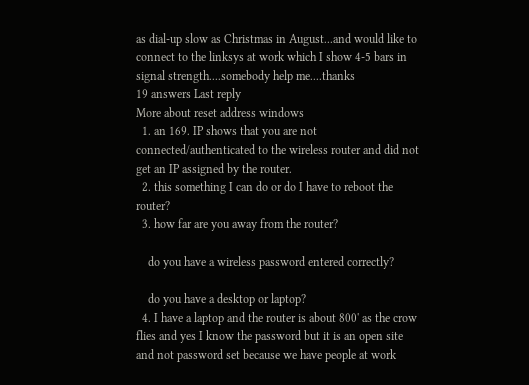as dial-up slow as Christmas in August...and would like to connect to the linksys at work which I show 4-5 bars in signal strength....somebody help me....thanks
19 answers Last reply
More about reset address windows
  1. an 169. IP shows that you are not connected/authenticated to the wireless router and did not get an IP assigned by the router.
  2. this something I can do or do I have to reboot the router?
  3. how far are you away from the router?

    do you have a wireless password entered correctly?

    do you have a desktop or laptop?
  4. I have a laptop and the router is about 800' as the crow flies and yes I know the password but it is an open site and not password set because we have people at work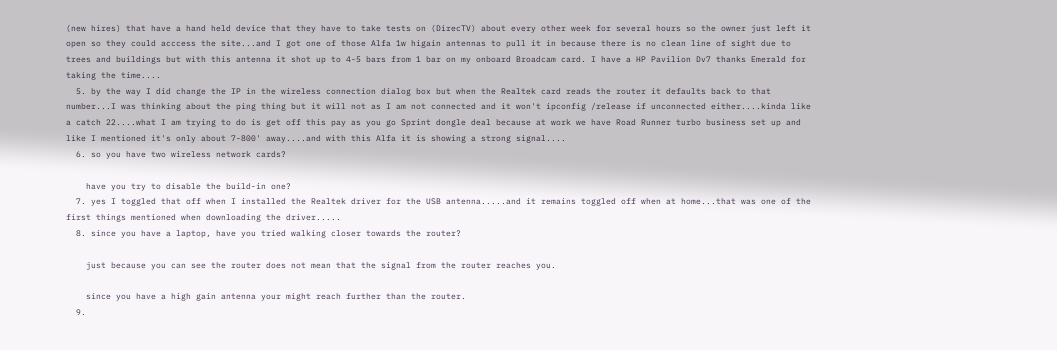(new hires) that have a hand held device that they have to take tests on (DirecTV) about every other week for several hours so the owner just left it open so they could acccess the site...and I got one of those Alfa 1w higain antennas to pull it in because there is no clean line of sight due to trees and buildings but with this antenna it shot up to 4-5 bars from 1 bar on my onboard Broadcam card. I have a HP Pavilion Dv7 thanks Emerald for taking the time....
  5. by the way I did change the IP in the wireless connection dialog box but when the Realtek card reads the router it defaults back to that number...I was thinking about the ping thing but it will not as I am not connected and it won't ipconfig /release if unconnected either....kinda like a catch 22....what I am trying to do is get off this pay as you go Sprint dongle deal because at work we have Road Runner turbo business set up and like I mentioned it's only about 7-800' away....and with this Alfa it is showing a strong signal....
  6. so you have two wireless network cards?

    have you try to disable the build-in one?
  7. yes I toggled that off when I installed the Realtek driver for the USB antenna.....and it remains toggled off when at home...that was one of the first things mentioned when downloading the driver.....
  8. since you have a laptop, have you tried walking closer towards the router?

    just because you can see the router does not mean that the signal from the router reaches you.

    since you have a high gain antenna your might reach further than the router.
  9.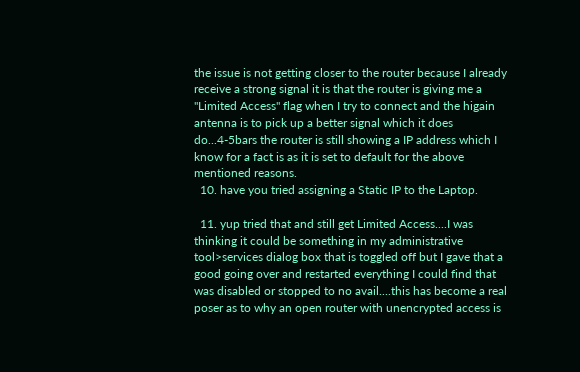the issue is not getting closer to the router because I already receive a strong signal it is that the router is giving me a ''Limited Access'' flag when I try to connect and the higain antenna is to pick up a better signal which it does do...4-5bars the router is still showing a IP address which I know for a fact is as it is set to default for the above mentioned reasons.
  10. have you tried assigning a Static IP to the Laptop.

  11. yup tried that and still get Limited Access....I was thinking it could be something in my administrative tool>services dialog box that is toggled off but I gave that a good going over and restarted everything I could find that was disabled or stopped to no avail....this has become a real poser as to why an open router with unencrypted access is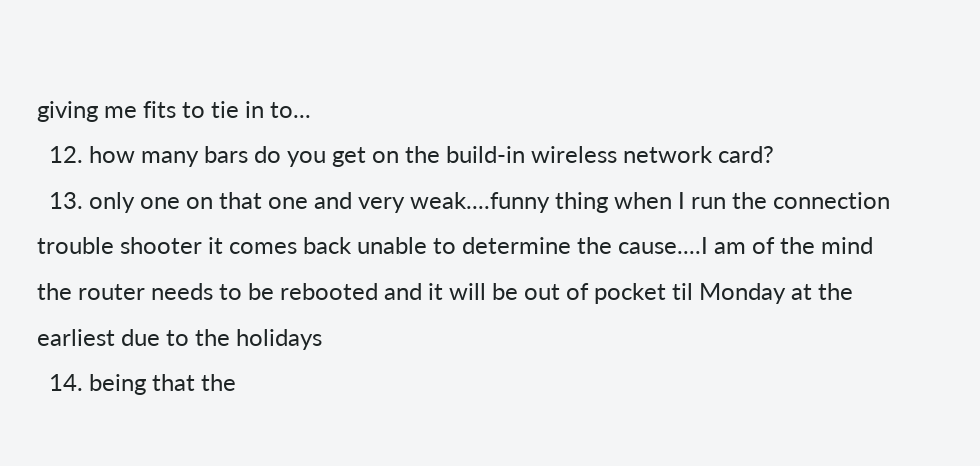giving me fits to tie in to...
  12. how many bars do you get on the build-in wireless network card?
  13. only one on that one and very weak....funny thing when I run the connection trouble shooter it comes back unable to determine the cause....I am of the mind the router needs to be rebooted and it will be out of pocket til Monday at the earliest due to the holidays
  14. being that the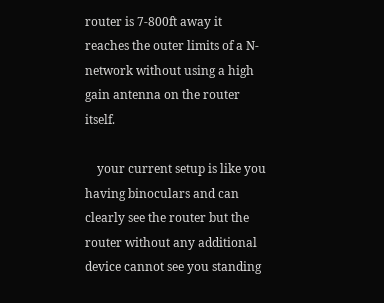router is 7-800ft away it reaches the outer limits of a N-network without using a high gain antenna on the router itself.

    your current setup is like you having binoculars and can clearly see the router but the router without any additional device cannot see you standing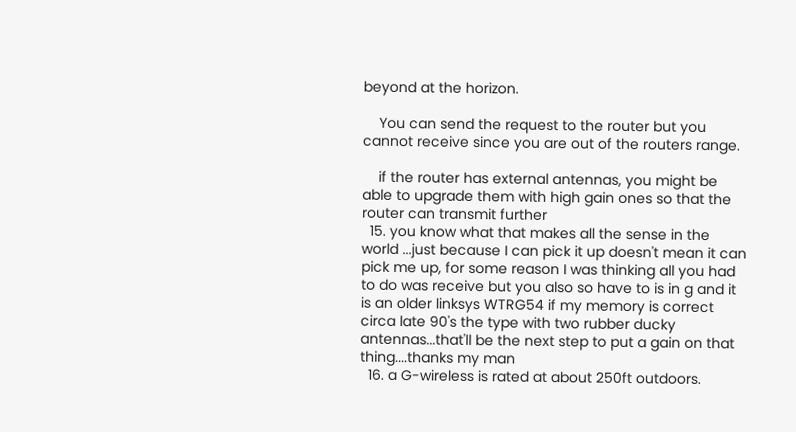beyond at the horizon.

    You can send the request to the router but you cannot receive since you are out of the routers range.

    if the router has external antennas, you might be able to upgrade them with high gain ones so that the router can transmit further
  15. you know what that makes all the sense in the world ...just because I can pick it up doesn't mean it can pick me up, for some reason I was thinking all you had to do was receive but you also so have to is in g and it is an older linksys WTRG54 if my memory is correct circa late 90's the type with two rubber ducky antennas...that'll be the next step to put a gain on that thing....thanks my man
  16. a G-wireless is rated at about 250ft outdoors.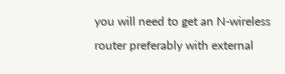you will need to get an N-wireless router preferably with external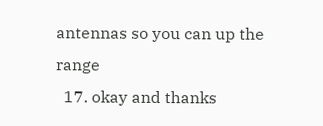antennas so you can up the range
  17. okay and thanks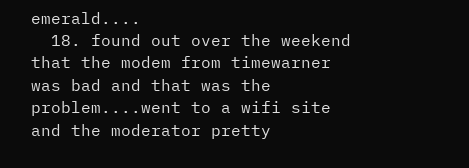emerald....
  18. found out over the weekend that the modem from timewarner was bad and that was the problem....went to a wifi site and the moderator pretty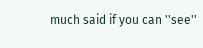much said if you can ''see''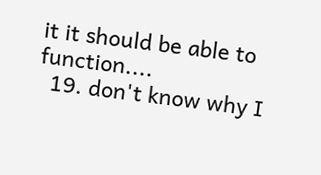it it should be able to function....
  19. don't know why I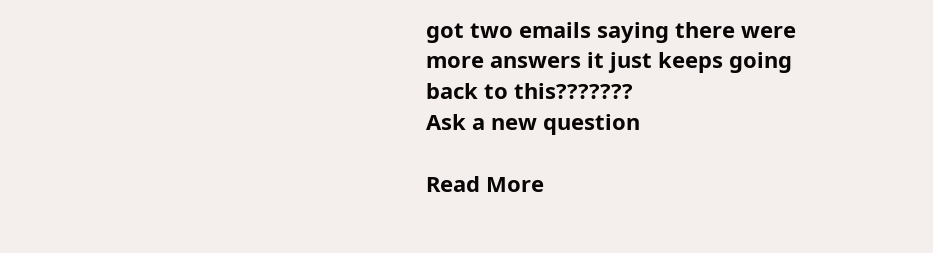got two emails saying there were more answers it just keeps going back to this???????
Ask a new question

Read More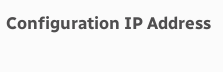Configuration IP Address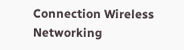Connection Wireless Networking